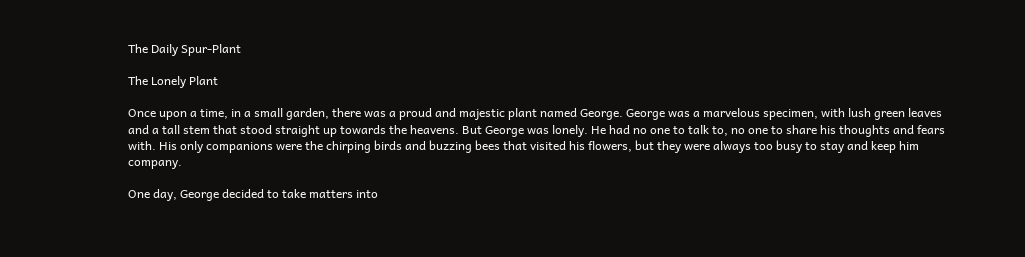The Daily Spur-Plant

The Lonely Plant

Once upon a time, in a small garden, there was a proud and majestic plant named George. George was a marvelous specimen, with lush green leaves and a tall stem that stood straight up towards the heavens. But George was lonely. He had no one to talk to, no one to share his thoughts and fears with. His only companions were the chirping birds and buzzing bees that visited his flowers, but they were always too busy to stay and keep him company.

One day, George decided to take matters into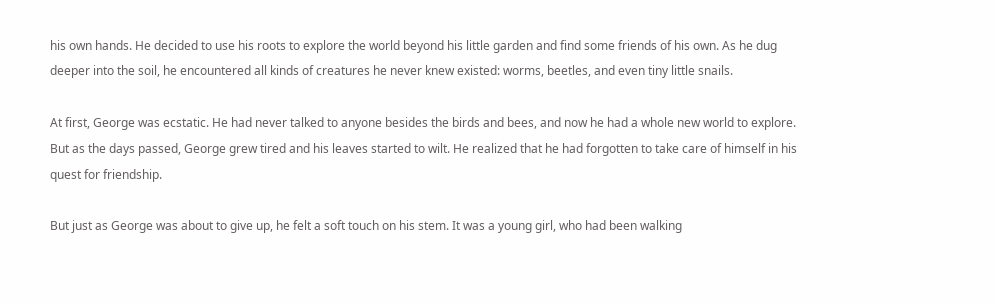his own hands. He decided to use his roots to explore the world beyond his little garden and find some friends of his own. As he dug deeper into the soil, he encountered all kinds of creatures he never knew existed: worms, beetles, and even tiny little snails.

At first, George was ecstatic. He had never talked to anyone besides the birds and bees, and now he had a whole new world to explore. But as the days passed, George grew tired and his leaves started to wilt. He realized that he had forgotten to take care of himself in his quest for friendship.

But just as George was about to give up, he felt a soft touch on his stem. It was a young girl, who had been walking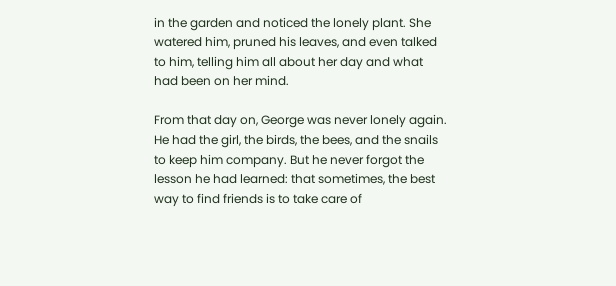in the garden and noticed the lonely plant. She watered him, pruned his leaves, and even talked to him, telling him all about her day and what had been on her mind.

From that day on, George was never lonely again. He had the girl, the birds, the bees, and the snails to keep him company. But he never forgot the lesson he had learned: that sometimes, the best way to find friends is to take care of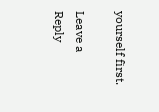yourself first.

Leave a Reply